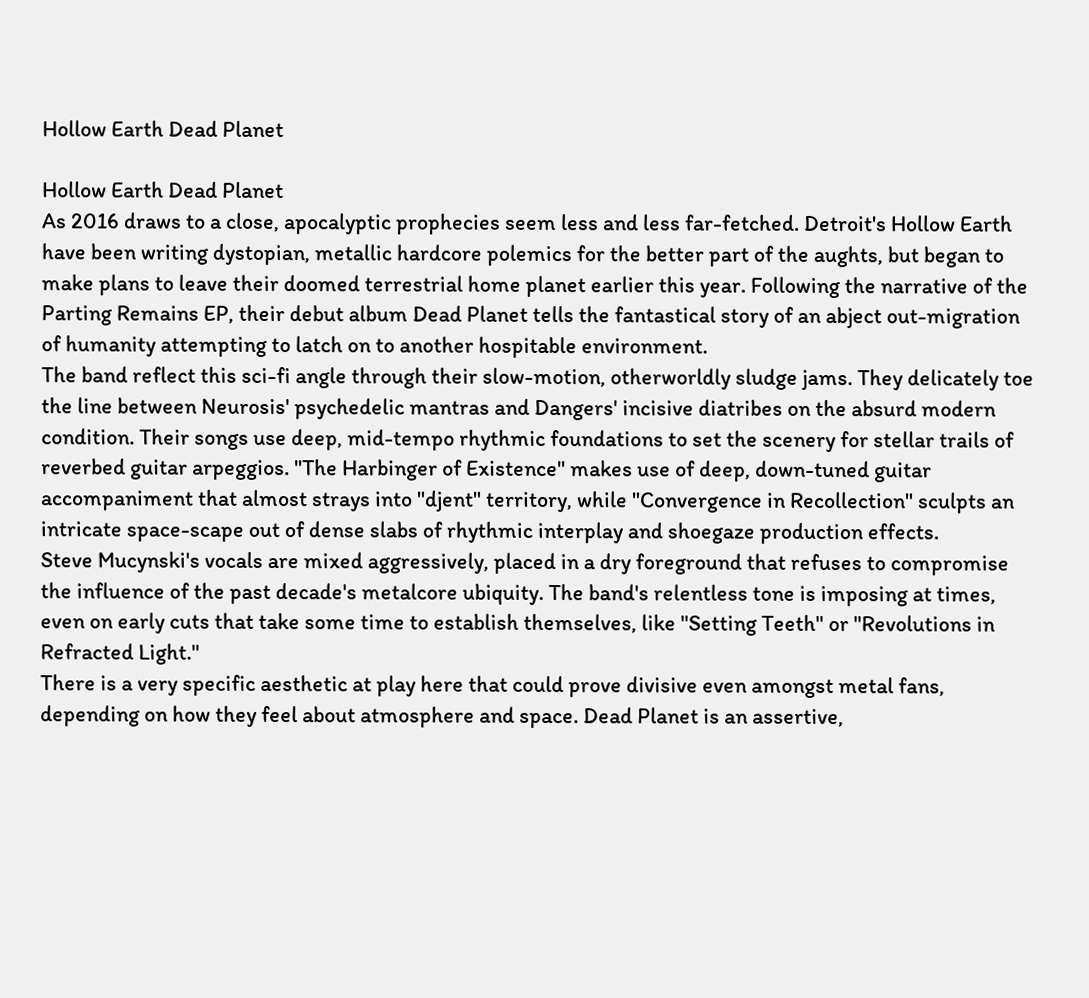Hollow Earth Dead Planet

Hollow Earth Dead Planet
As 2016 draws to a close, apocalyptic prophecies seem less and less far-fetched. Detroit's Hollow Earth have been writing dystopian, metallic hardcore polemics for the better part of the aughts, but began to make plans to leave their doomed terrestrial home planet earlier this year. Following the narrative of the Parting Remains EP, their debut album Dead Planet tells the fantastical story of an abject out-migration of humanity attempting to latch on to another hospitable environment.
The band reflect this sci-fi angle through their slow-motion, otherworldly sludge jams. They delicately toe the line between Neurosis' psychedelic mantras and Dangers' incisive diatribes on the absurd modern condition. Their songs use deep, mid-tempo rhythmic foundations to set the scenery for stellar trails of reverbed guitar arpeggios. "The Harbinger of Existence" makes use of deep, down-tuned guitar accompaniment that almost strays into "djent" territory, while "Convergence in Recollection" sculpts an intricate space-scape out of dense slabs of rhythmic interplay and shoegaze production effects.
Steve Mucynski's vocals are mixed aggressively, placed in a dry foreground that refuses to compromise the influence of the past decade's metalcore ubiquity. The band's relentless tone is imposing at times, even on early cuts that take some time to establish themselves, like "Setting Teeth" or "Revolutions in Refracted Light."
There is a very specific aesthetic at play here that could prove divisive even amongst metal fans, depending on how they feel about atmosphere and space. Dead Planet is an assertive,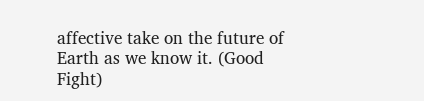affective take on the future of Earth as we know it. (Good Fight)